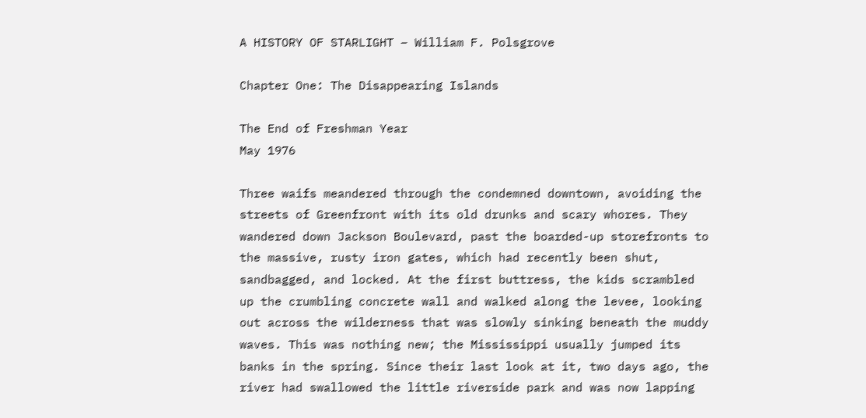A HISTORY OF STARLIGHT – William F. Polsgrove

Chapter One: The Disappearing Islands

The End of Freshman Year
May 1976

Three waifs meandered through the condemned downtown, avoiding the streets of Greenfront with its old drunks and scary whores. They wandered down Jackson Boulevard, past the boarded-up storefronts to the massive, rusty iron gates, which had recently been shut, sandbagged, and locked. At the first buttress, the kids scrambled up the crumbling concrete wall and walked along the levee, looking out across the wilderness that was slowly sinking beneath the muddy waves. This was nothing new; the Mississippi usually jumped its banks in the spring. Since their last look at it, two days ago, the river had swallowed the little riverside park and was now lapping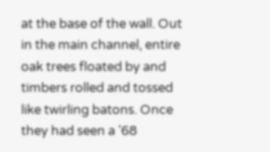at the base of the wall. Out in the main channel, entire oak trees floated by and timbers rolled and tossed like twirling batons. Once they had seen a ’68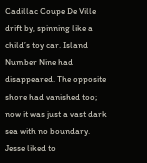Cadillac Coupe De Ville drift by, spinning like a child’s toy car. Island Number Nine had disappeared. The opposite shore had vanished too; now it was just a vast dark sea with no boundary.
Jesse liked to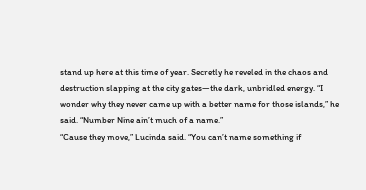stand up here at this time of year. Secretly he reveled in the chaos and destruction slapping at the city gates—the dark, unbridled energy. “I wonder why they never came up with a better name for those islands,” he said. “Number Nine ain’t much of a name.”
“Cause they move,” Lucinda said. “You can’t name something if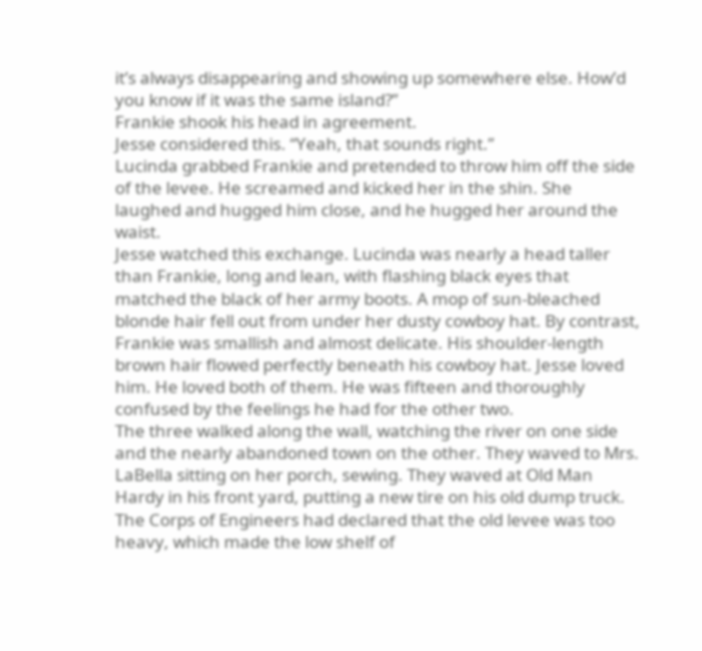it’s always disappearing and showing up somewhere else. How’d you know if it was the same island?”
Frankie shook his head in agreement.
Jesse considered this. “Yeah, that sounds right.”
Lucinda grabbed Frankie and pretended to throw him off the side of the levee. He screamed and kicked her in the shin. She laughed and hugged him close, and he hugged her around the waist.
Jesse watched this exchange. Lucinda was nearly a head taller than Frankie, long and lean, with flashing black eyes that matched the black of her army boots. A mop of sun-bleached blonde hair fell out from under her dusty cowboy hat. By contrast, Frankie was smallish and almost delicate. His shoulder-length brown hair flowed perfectly beneath his cowboy hat. Jesse loved him. He loved both of them. He was fifteen and thoroughly confused by the feelings he had for the other two.
The three walked along the wall, watching the river on one side and the nearly abandoned town on the other. They waved to Mrs. LaBella sitting on her porch, sewing. They waved at Old Man Hardy in his front yard, putting a new tire on his old dump truck.
The Corps of Engineers had declared that the old levee was too heavy, which made the low shelf of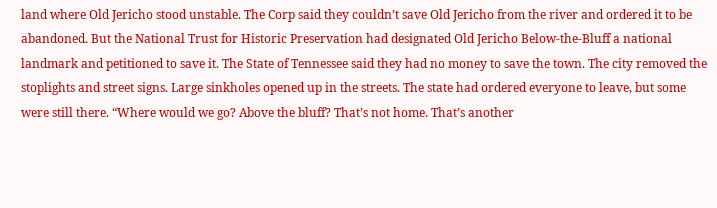land where Old Jericho stood unstable. The Corp said they couldn’t save Old Jericho from the river and ordered it to be abandoned. But the National Trust for Historic Preservation had designated Old Jericho Below-the-Bluff a national landmark and petitioned to save it. The State of Tennessee said they had no money to save the town. The city removed the stoplights and street signs. Large sinkholes opened up in the streets. The state had ordered everyone to leave, but some were still there. “Where would we go? Above the bluff? That’s not home. That’s another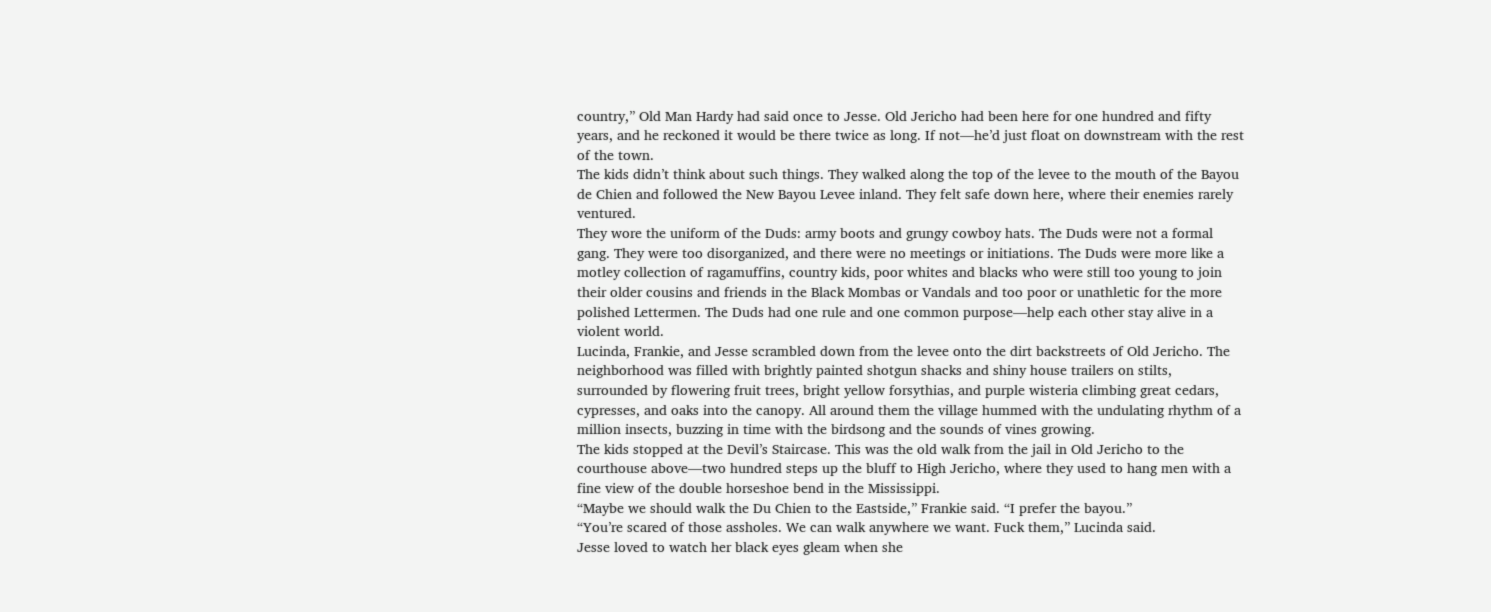country,” Old Man Hardy had said once to Jesse. Old Jericho had been here for one hundred and fifty years, and he reckoned it would be there twice as long. If not—he’d just float on downstream with the rest of the town.
The kids didn’t think about such things. They walked along the top of the levee to the mouth of the Bayou de Chien and followed the New Bayou Levee inland. They felt safe down here, where their enemies rarely ventured.
They wore the uniform of the Duds: army boots and grungy cowboy hats. The Duds were not a formal gang. They were too disorganized, and there were no meetings or initiations. The Duds were more like a motley collection of ragamuffins, country kids, poor whites and blacks who were still too young to join their older cousins and friends in the Black Mombas or Vandals and too poor or unathletic for the more polished Lettermen. The Duds had one rule and one common purpose—help each other stay alive in a violent world.
Lucinda, Frankie, and Jesse scrambled down from the levee onto the dirt backstreets of Old Jericho. The neighborhood was filled with brightly painted shotgun shacks and shiny house trailers on stilts, surrounded by flowering fruit trees, bright yellow forsythias, and purple wisteria climbing great cedars, cypresses, and oaks into the canopy. All around them the village hummed with the undulating rhythm of a million insects, buzzing in time with the birdsong and the sounds of vines growing.
The kids stopped at the Devil’s Staircase. This was the old walk from the jail in Old Jericho to the courthouse above—two hundred steps up the bluff to High Jericho, where they used to hang men with a fine view of the double horseshoe bend in the Mississippi.
“Maybe we should walk the Du Chien to the Eastside,” Frankie said. “I prefer the bayou.”
“You’re scared of those assholes. We can walk anywhere we want. Fuck them,” Lucinda said.
Jesse loved to watch her black eyes gleam when she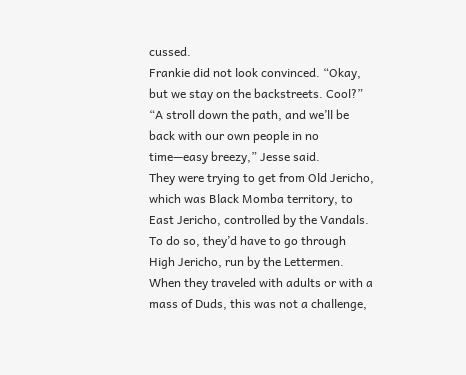cussed.
Frankie did not look convinced. “Okay, but we stay on the backstreets. Cool?”
“A stroll down the path, and we’ll be back with our own people in no time—easy breezy,” Jesse said.
They were trying to get from Old Jericho, which was Black Momba territory, to East Jericho, controlled by the Vandals. To do so, they’d have to go through High Jericho, run by the Lettermen. When they traveled with adults or with a mass of Duds, this was not a challenge,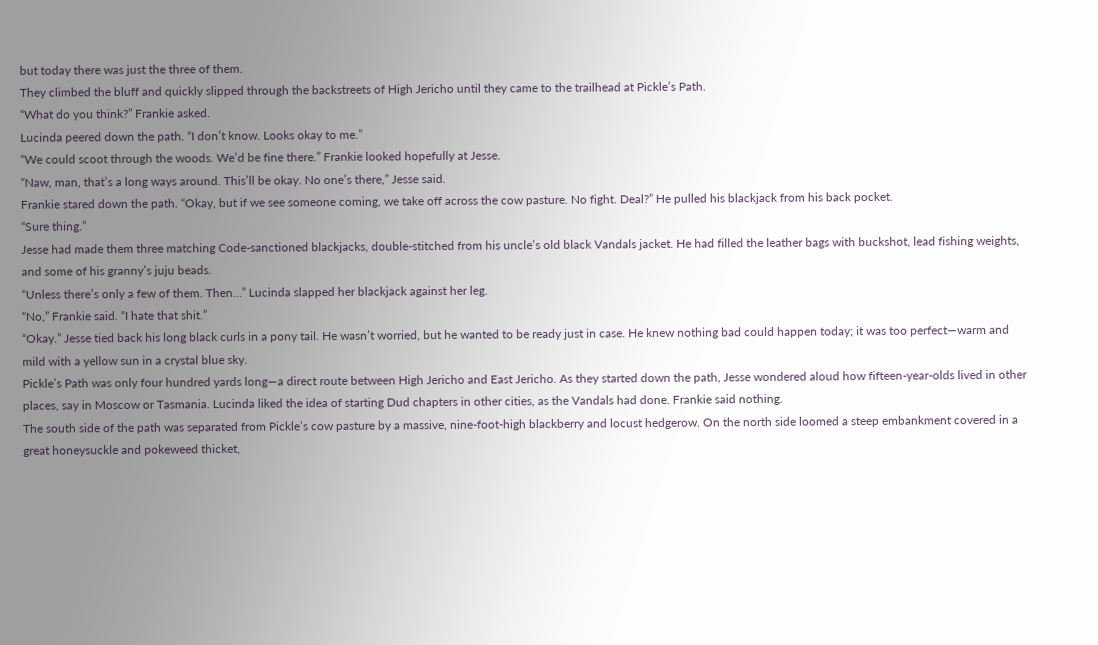but today there was just the three of them.
They climbed the bluff and quickly slipped through the backstreets of High Jericho until they came to the trailhead at Pickle’s Path.
“What do you think?” Frankie asked.
Lucinda peered down the path. “I don’t know. Looks okay to me.”
“We could scoot through the woods. We’d be fine there.” Frankie looked hopefully at Jesse.
“Naw, man, that’s a long ways around. This’ll be okay. No one’s there,” Jesse said.
Frankie stared down the path. “Okay, but if we see someone coming, we take off across the cow pasture. No fight. Deal?” He pulled his blackjack from his back pocket.
“Sure thing.”
Jesse had made them three matching Code-sanctioned blackjacks, double-stitched from his uncle’s old black Vandals jacket. He had filled the leather bags with buckshot, lead fishing weights, and some of his granny’s juju beads.
“Unless there’s only a few of them. Then…” Lucinda slapped her blackjack against her leg.
“No,” Frankie said. “I hate that shit.”
“Okay.” Jesse tied back his long black curls in a pony tail. He wasn’t worried, but he wanted to be ready just in case. He knew nothing bad could happen today; it was too perfect—warm and mild with a yellow sun in a crystal blue sky.
Pickle’s Path was only four hundred yards long—a direct route between High Jericho and East Jericho. As they started down the path, Jesse wondered aloud how fifteen-year-olds lived in other places, say in Moscow or Tasmania. Lucinda liked the idea of starting Dud chapters in other cities, as the Vandals had done. Frankie said nothing.
The south side of the path was separated from Pickle’s cow pasture by a massive, nine-foot-high blackberry and locust hedgerow. On the north side loomed a steep embankment covered in a great honeysuckle and pokeweed thicket,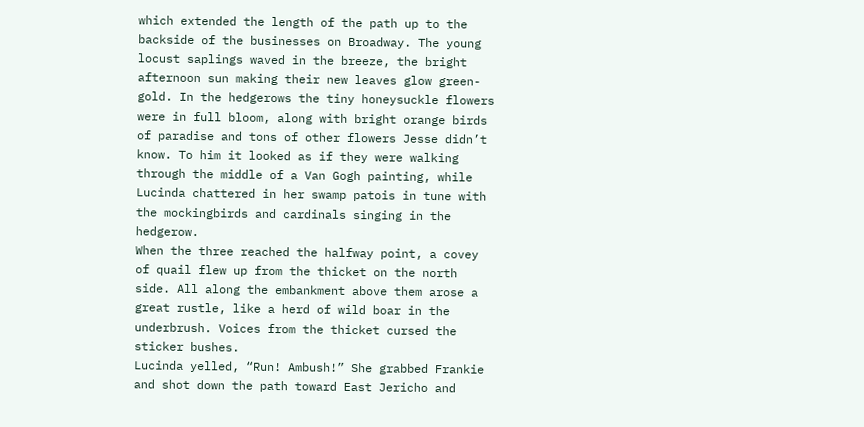which extended the length of the path up to the backside of the businesses on Broadway. The young locust saplings waved in the breeze, the bright afternoon sun making their new leaves glow green-gold. In the hedgerows the tiny honeysuckle flowers were in full bloom, along with bright orange birds of paradise and tons of other flowers Jesse didn’t know. To him it looked as if they were walking through the middle of a Van Gogh painting, while Lucinda chattered in her swamp patois in tune with the mockingbirds and cardinals singing in the hedgerow.
When the three reached the halfway point, a covey of quail flew up from the thicket on the north side. All along the embankment above them arose a great rustle, like a herd of wild boar in the underbrush. Voices from the thicket cursed the sticker bushes.
Lucinda yelled, “Run! Ambush!” She grabbed Frankie and shot down the path toward East Jericho and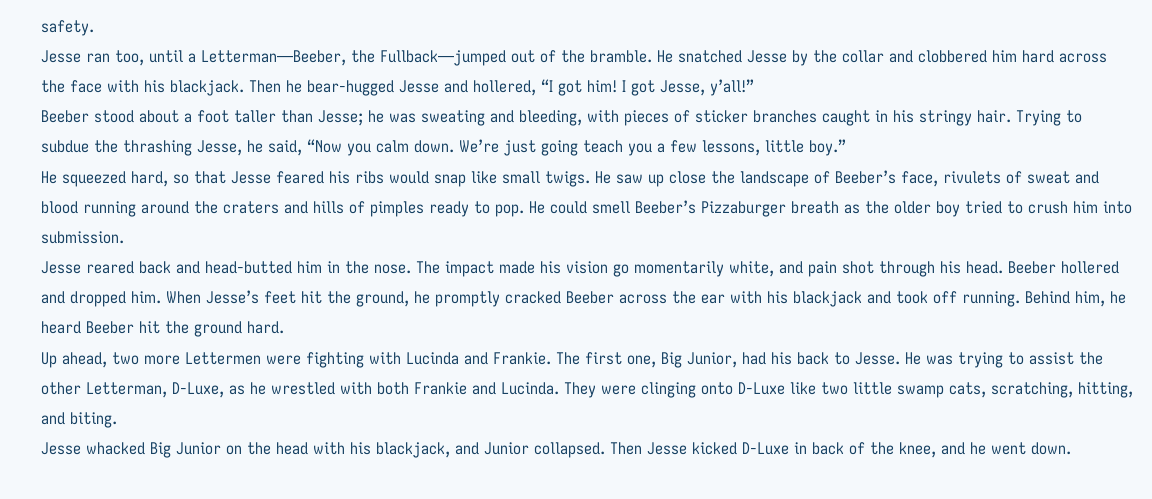safety.
Jesse ran too, until a Letterman—Beeber, the Fullback—jumped out of the bramble. He snatched Jesse by the collar and clobbered him hard across the face with his blackjack. Then he bear-hugged Jesse and hollered, “I got him! I got Jesse, y’all!”
Beeber stood about a foot taller than Jesse; he was sweating and bleeding, with pieces of sticker branches caught in his stringy hair. Trying to subdue the thrashing Jesse, he said, “Now you calm down. We’re just going teach you a few lessons, little boy.”
He squeezed hard, so that Jesse feared his ribs would snap like small twigs. He saw up close the landscape of Beeber’s face, rivulets of sweat and blood running around the craters and hills of pimples ready to pop. He could smell Beeber’s Pizzaburger breath as the older boy tried to crush him into submission.
Jesse reared back and head-butted him in the nose. The impact made his vision go momentarily white, and pain shot through his head. Beeber hollered and dropped him. When Jesse’s feet hit the ground, he promptly cracked Beeber across the ear with his blackjack and took off running. Behind him, he heard Beeber hit the ground hard.
Up ahead, two more Lettermen were fighting with Lucinda and Frankie. The first one, Big Junior, had his back to Jesse. He was trying to assist the other Letterman, D-Luxe, as he wrestled with both Frankie and Lucinda. They were clinging onto D-Luxe like two little swamp cats, scratching, hitting, and biting.
Jesse whacked Big Junior on the head with his blackjack, and Junior collapsed. Then Jesse kicked D-Luxe in back of the knee, and he went down.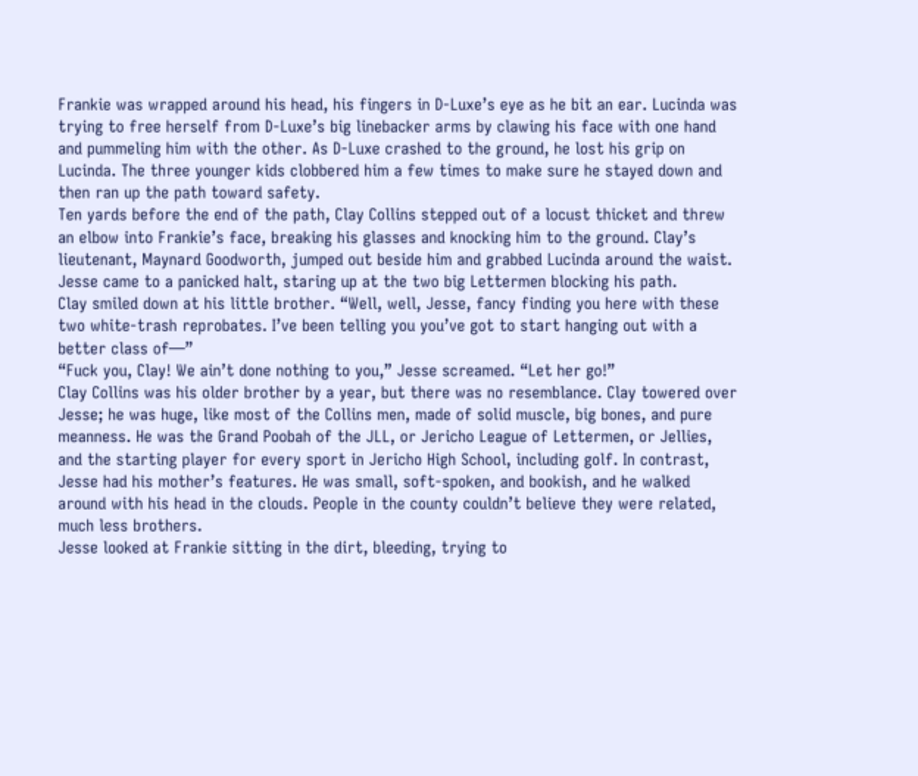Frankie was wrapped around his head, his fingers in D-Luxe’s eye as he bit an ear. Lucinda was trying to free herself from D-Luxe’s big linebacker arms by clawing his face with one hand and pummeling him with the other. As D-Luxe crashed to the ground, he lost his grip on Lucinda. The three younger kids clobbered him a few times to make sure he stayed down and then ran up the path toward safety.
Ten yards before the end of the path, Clay Collins stepped out of a locust thicket and threw an elbow into Frankie’s face, breaking his glasses and knocking him to the ground. Clay’s lieutenant, Maynard Goodworth, jumped out beside him and grabbed Lucinda around the waist. Jesse came to a panicked halt, staring up at the two big Lettermen blocking his path.
Clay smiled down at his little brother. “Well, well, Jesse, fancy finding you here with these two white-trash reprobates. I’ve been telling you you’ve got to start hanging out with a better class of—”
“Fuck you, Clay! We ain’t done nothing to you,” Jesse screamed. “Let her go!”
Clay Collins was his older brother by a year, but there was no resemblance. Clay towered over Jesse; he was huge, like most of the Collins men, made of solid muscle, big bones, and pure meanness. He was the Grand Poobah of the JLL, or Jericho League of Lettermen, or Jellies, and the starting player for every sport in Jericho High School, including golf. In contrast, Jesse had his mother’s features. He was small, soft-spoken, and bookish, and he walked around with his head in the clouds. People in the county couldn’t believe they were related, much less brothers.
Jesse looked at Frankie sitting in the dirt, bleeding, trying to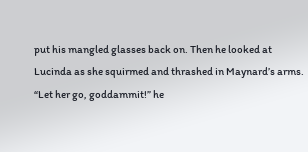put his mangled glasses back on. Then he looked at Lucinda as she squirmed and thrashed in Maynard’s arms. “Let her go, goddammit!” he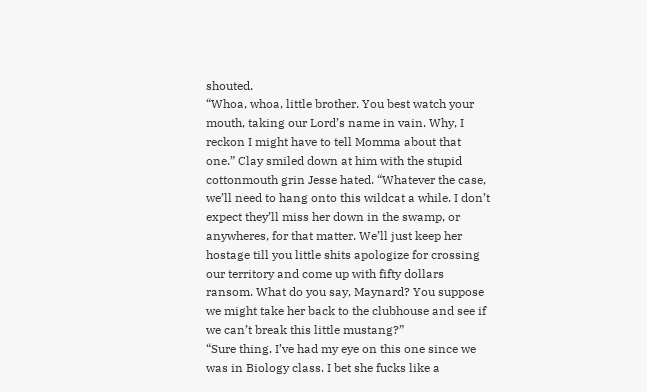shouted.
“Whoa, whoa, little brother. You best watch your mouth, taking our Lord’s name in vain. Why, I reckon I might have to tell Momma about that one.” Clay smiled down at him with the stupid cottonmouth grin Jesse hated. “Whatever the case, we’ll need to hang onto this wildcat a while. I don’t expect they’ll miss her down in the swamp, or anywheres, for that matter. We’ll just keep her hostage till you little shits apologize for crossing our territory and come up with fifty dollars ransom. What do you say, Maynard? You suppose we might take her back to the clubhouse and see if we can’t break this little mustang?”
“Sure thing. I’ve had my eye on this one since we was in Biology class. I bet she fucks like a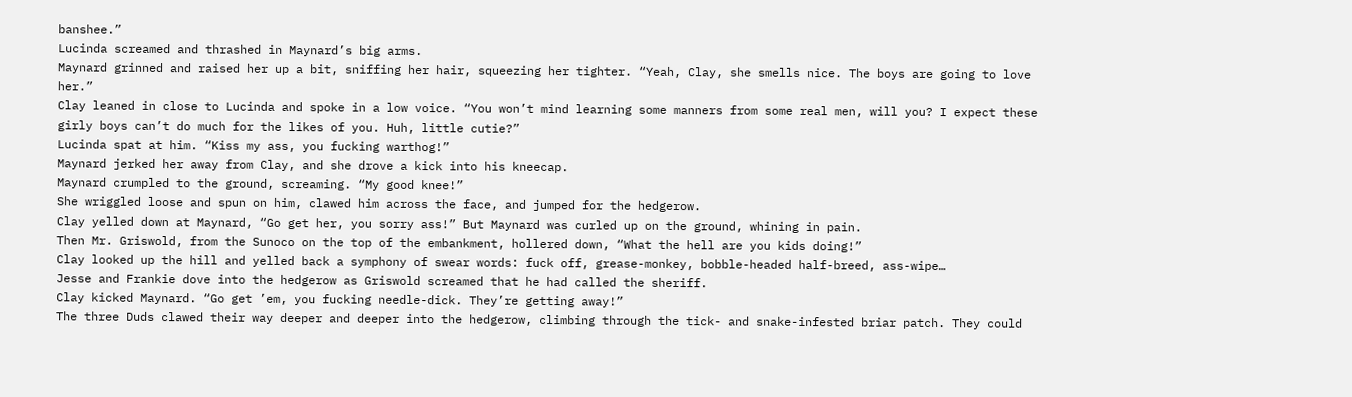banshee.”
Lucinda screamed and thrashed in Maynard’s big arms.
Maynard grinned and raised her up a bit, sniffing her hair, squeezing her tighter. “Yeah, Clay, she smells nice. The boys are going to love her.”
Clay leaned in close to Lucinda and spoke in a low voice. “You won’t mind learning some manners from some real men, will you? I expect these girly boys can’t do much for the likes of you. Huh, little cutie?”
Lucinda spat at him. “Kiss my ass, you fucking warthog!”
Maynard jerked her away from Clay, and she drove a kick into his kneecap.
Maynard crumpled to the ground, screaming. “My good knee!”
She wriggled loose and spun on him, clawed him across the face, and jumped for the hedgerow.
Clay yelled down at Maynard, “Go get her, you sorry ass!” But Maynard was curled up on the ground, whining in pain.
Then Mr. Griswold, from the Sunoco on the top of the embankment, hollered down, “What the hell are you kids doing!”
Clay looked up the hill and yelled back a symphony of swear words: fuck off, grease-monkey, bobble-headed half-breed, ass-wipe…
Jesse and Frankie dove into the hedgerow as Griswold screamed that he had called the sheriff.
Clay kicked Maynard. “Go get ’em, you fucking needle-dick. They’re getting away!”
The three Duds clawed their way deeper and deeper into the hedgerow, climbing through the tick- and snake-infested briar patch. They could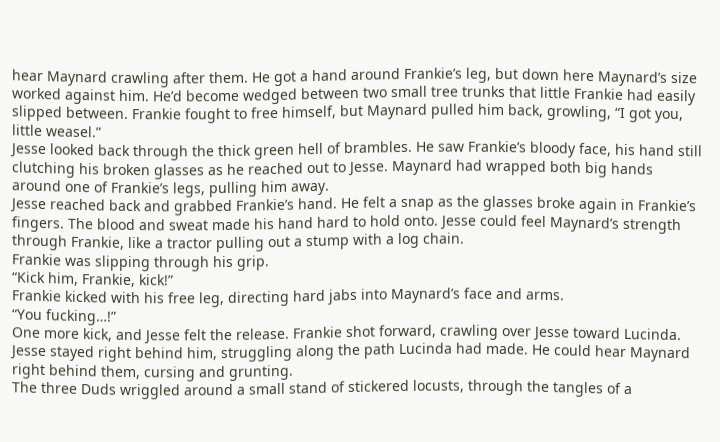hear Maynard crawling after them. He got a hand around Frankie’s leg, but down here Maynard’s size worked against him. He’d become wedged between two small tree trunks that little Frankie had easily slipped between. Frankie fought to free himself, but Maynard pulled him back, growling, “I got you, little weasel.”
Jesse looked back through the thick green hell of brambles. He saw Frankie’s bloody face, his hand still clutching his broken glasses as he reached out to Jesse. Maynard had wrapped both big hands around one of Frankie’s legs, pulling him away.
Jesse reached back and grabbed Frankie’s hand. He felt a snap as the glasses broke again in Frankie’s fingers. The blood and sweat made his hand hard to hold onto. Jesse could feel Maynard’s strength through Frankie, like a tractor pulling out a stump with a log chain.
Frankie was slipping through his grip.
“Kick him, Frankie, kick!”
Frankie kicked with his free leg, directing hard jabs into Maynard’s face and arms.
“You fucking…!”
One more kick, and Jesse felt the release. Frankie shot forward, crawling over Jesse toward Lucinda. Jesse stayed right behind him, struggling along the path Lucinda had made. He could hear Maynard right behind them, cursing and grunting.
The three Duds wriggled around a small stand of stickered locusts, through the tangles of a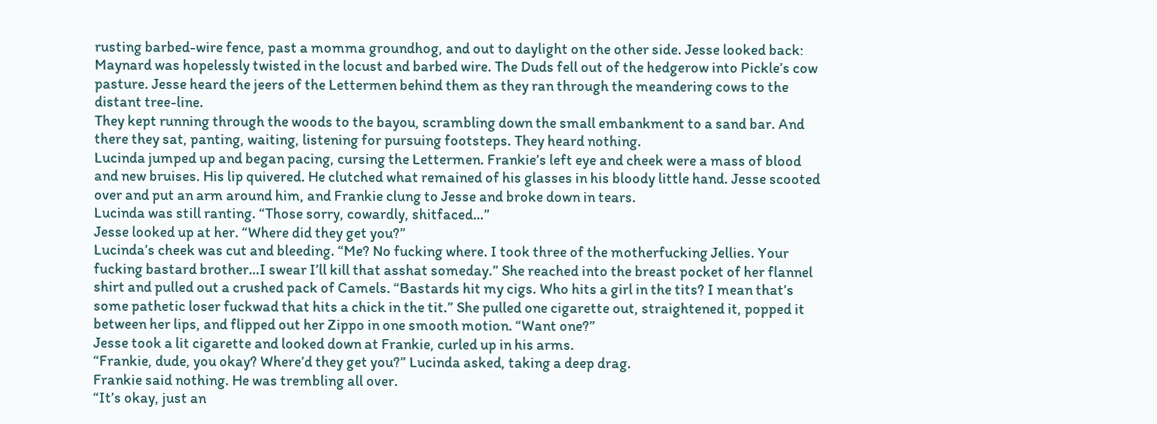rusting barbed-wire fence, past a momma groundhog, and out to daylight on the other side. Jesse looked back: Maynard was hopelessly twisted in the locust and barbed wire. The Duds fell out of the hedgerow into Pickle’s cow pasture. Jesse heard the jeers of the Lettermen behind them as they ran through the meandering cows to the distant tree-line.
They kept running through the woods to the bayou, scrambling down the small embankment to a sand bar. And there they sat, panting, waiting, listening for pursuing footsteps. They heard nothing.
Lucinda jumped up and began pacing, cursing the Lettermen. Frankie’s left eye and cheek were a mass of blood and new bruises. His lip quivered. He clutched what remained of his glasses in his bloody little hand. Jesse scooted over and put an arm around him, and Frankie clung to Jesse and broke down in tears.
Lucinda was still ranting. “Those sorry, cowardly, shitfaced…”
Jesse looked up at her. “Where did they get you?”
Lucinda’s cheek was cut and bleeding. “Me? No fucking where. I took three of the motherfucking Jellies. Your fucking bastard brother…I swear I’ll kill that asshat someday.” She reached into the breast pocket of her flannel shirt and pulled out a crushed pack of Camels. “Bastards hit my cigs. Who hits a girl in the tits? I mean that’s some pathetic loser fuckwad that hits a chick in the tit.” She pulled one cigarette out, straightened it, popped it between her lips, and flipped out her Zippo in one smooth motion. “Want one?”
Jesse took a lit cigarette and looked down at Frankie, curled up in his arms.
“Frankie, dude, you okay? Where’d they get you?” Lucinda asked, taking a deep drag.
Frankie said nothing. He was trembling all over.
“It’s okay, just an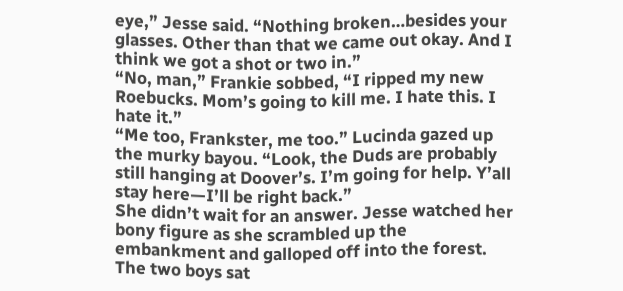eye,” Jesse said. “Nothing broken…besides your glasses. Other than that we came out okay. And I think we got a shot or two in.”
“No, man,” Frankie sobbed, “I ripped my new Roebucks. Mom’s going to kill me. I hate this. I hate it.”
“Me too, Frankster, me too.” Lucinda gazed up the murky bayou. “Look, the Duds are probably still hanging at Doover’s. I’m going for help. Y’all stay here—I’ll be right back.”
She didn’t wait for an answer. Jesse watched her bony figure as she scrambled up the embankment and galloped off into the forest.
The two boys sat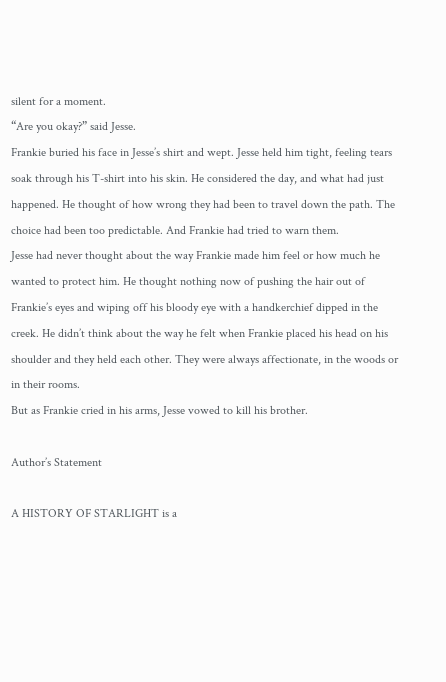silent for a moment.
“Are you okay?” said Jesse.
Frankie buried his face in Jesse’s shirt and wept. Jesse held him tight, feeling tears soak through his T-shirt into his skin. He considered the day, and what had just happened. He thought of how wrong they had been to travel down the path. The choice had been too predictable. And Frankie had tried to warn them.
Jesse had never thought about the way Frankie made him feel or how much he wanted to protect him. He thought nothing now of pushing the hair out of Frankie’s eyes and wiping off his bloody eye with a handkerchief dipped in the creek. He didn’t think about the way he felt when Frankie placed his head on his shoulder and they held each other. They were always affectionate, in the woods or in their rooms.
But as Frankie cried in his arms, Jesse vowed to kill his brother.

Author’s Statement

A HISTORY OF STARLIGHT is a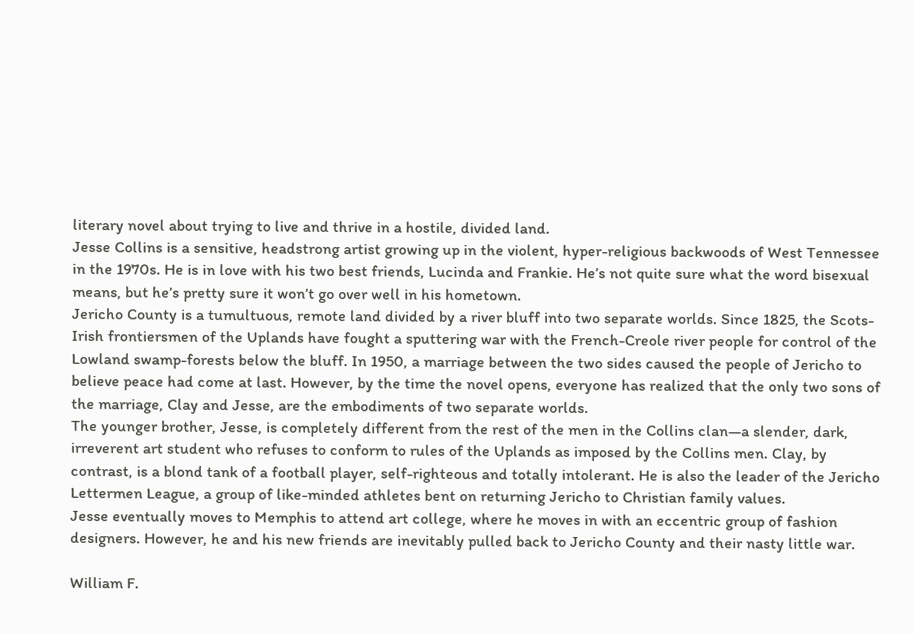literary novel about trying to live and thrive in a hostile, divided land.
Jesse Collins is a sensitive, headstrong artist growing up in the violent, hyper-religious backwoods of West Tennessee in the 1970s. He is in love with his two best friends, Lucinda and Frankie. He’s not quite sure what the word bisexual means, but he’s pretty sure it won’t go over well in his hometown.
Jericho County is a tumultuous, remote land divided by a river bluff into two separate worlds. Since 1825, the Scots-Irish frontiersmen of the Uplands have fought a sputtering war with the French-Creole river people for control of the Lowland swamp-forests below the bluff. In 1950, a marriage between the two sides caused the people of Jericho to believe peace had come at last. However, by the time the novel opens, everyone has realized that the only two sons of the marriage, Clay and Jesse, are the embodiments of two separate worlds.
The younger brother, Jesse, is completely different from the rest of the men in the Collins clan—a slender, dark, irreverent art student who refuses to conform to rules of the Uplands as imposed by the Collins men. Clay, by contrast, is a blond tank of a football player, self-righteous and totally intolerant. He is also the leader of the Jericho Lettermen League, a group of like-minded athletes bent on returning Jericho to Christian family values.
Jesse eventually moves to Memphis to attend art college, where he moves in with an eccentric group of fashion designers. However, he and his new friends are inevitably pulled back to Jericho County and their nasty little war.

William F.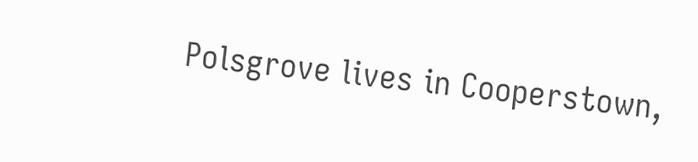Polsgrove lives in Cooperstown,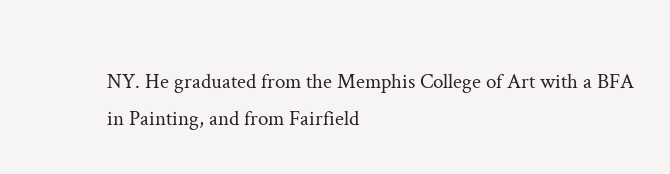NY. He graduated from the Memphis College of Art with a BFA in Painting, and from Fairfield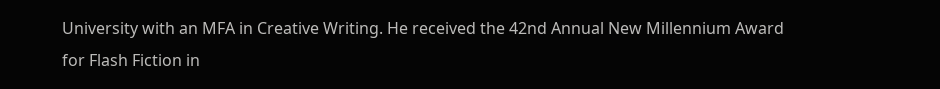University with an MFA in Creative Writing. He received the 42nd Annual New Millennium Award for Flash Fiction in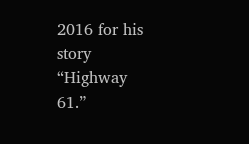2016 for his story “Highway 61.”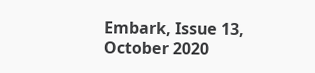Embark, Issue 13, October 2020